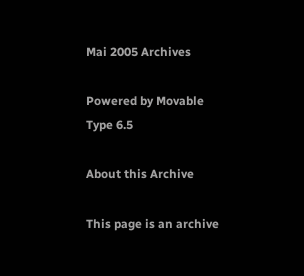Mai 2005 Archives

Powered by Movable Type 6.5

About this Archive

This page is an archive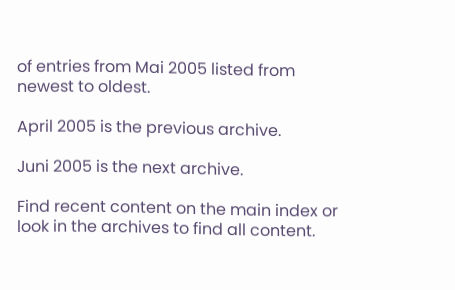of entries from Mai 2005 listed from newest to oldest.

April 2005 is the previous archive.

Juni 2005 is the next archive.

Find recent content on the main index or look in the archives to find all content.